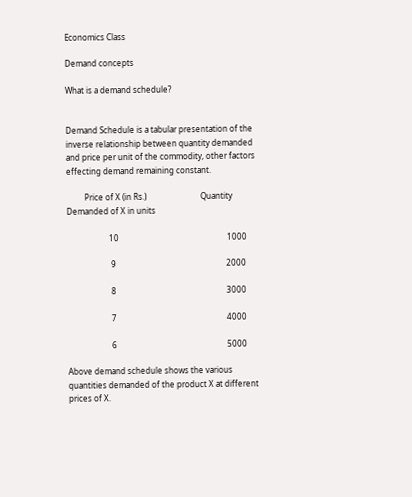Economics Class

Demand concepts

What is a demand schedule?


Demand Schedule is a tabular presentation of the inverse relationship between quantity demanded and price per unit of the commodity, other factors effecting demand remaining constant.

         Price of X (in Rs.)                           Quantity Demanded of X in units

                     10                                                      1000

                      9                                                       2000

                      8                                                       3000

                      7                                                       4000

                      6                                                       5000

Above demand schedule shows the various quantities demanded of the product X at different prices of X.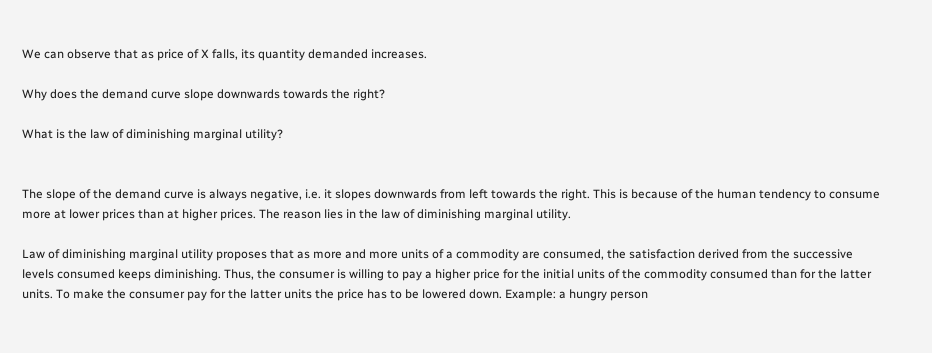We can observe that as price of X falls, its quantity demanded increases.

Why does the demand curve slope downwards towards the right?

What is the law of diminishing marginal utility?


The slope of the demand curve is always negative, i.e. it slopes downwards from left towards the right. This is because of the human tendency to consume more at lower prices than at higher prices. The reason lies in the law of diminishing marginal utility.

Law of diminishing marginal utility proposes that as more and more units of a commodity are consumed, the satisfaction derived from the successive levels consumed keeps diminishing. Thus, the consumer is willing to pay a higher price for the initial units of the commodity consumed than for the latter units. To make the consumer pay for the latter units the price has to be lowered down. Example: a hungry person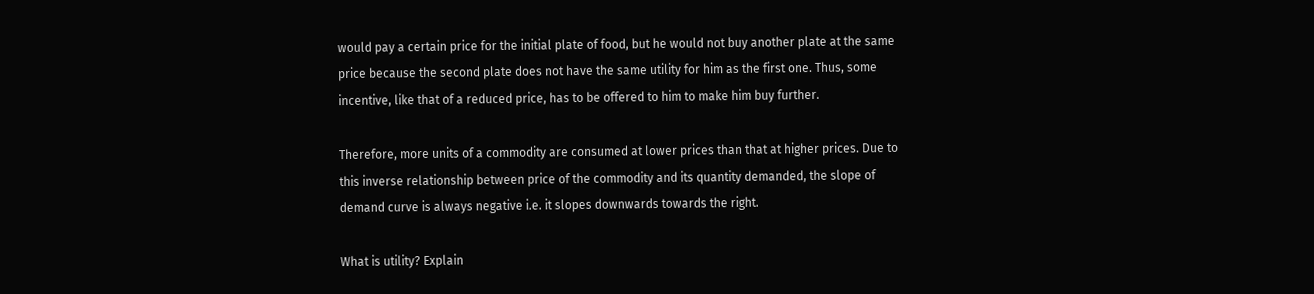would pay a certain price for the initial plate of food, but he would not buy another plate at the same price because the second plate does not have the same utility for him as the first one. Thus, some incentive, like that of a reduced price, has to be offered to him to make him buy further.

Therefore, more units of a commodity are consumed at lower prices than that at higher prices. Due to this inverse relationship between price of the commodity and its quantity demanded, the slope of demand curve is always negative i.e. it slopes downwards towards the right.

What is utility? Explain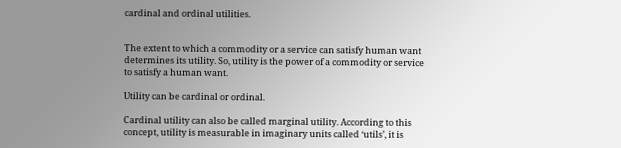cardinal and ordinal utilities.


The extent to which a commodity or a service can satisfy human want determines its utility. So, utility is the power of a commodity or service to satisfy a human want.

Utility can be cardinal or ordinal.

Cardinal utility can also be called marginal utility. According to this concept, utility is measurable in imaginary units called ‘utils’, it is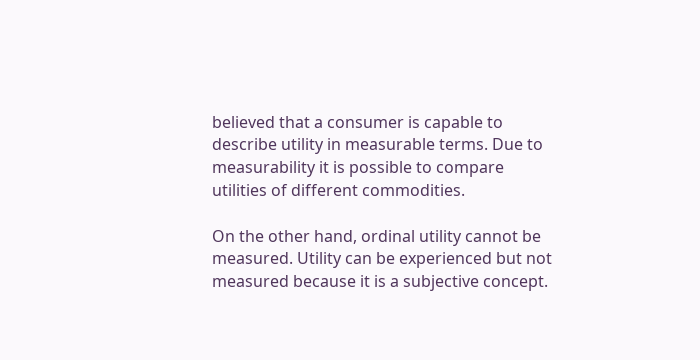believed that a consumer is capable to describe utility in measurable terms. Due to measurability it is possible to compare utilities of different commodities.

On the other hand, ordinal utility cannot be measured. Utility can be experienced but not measured because it is a subjective concept.